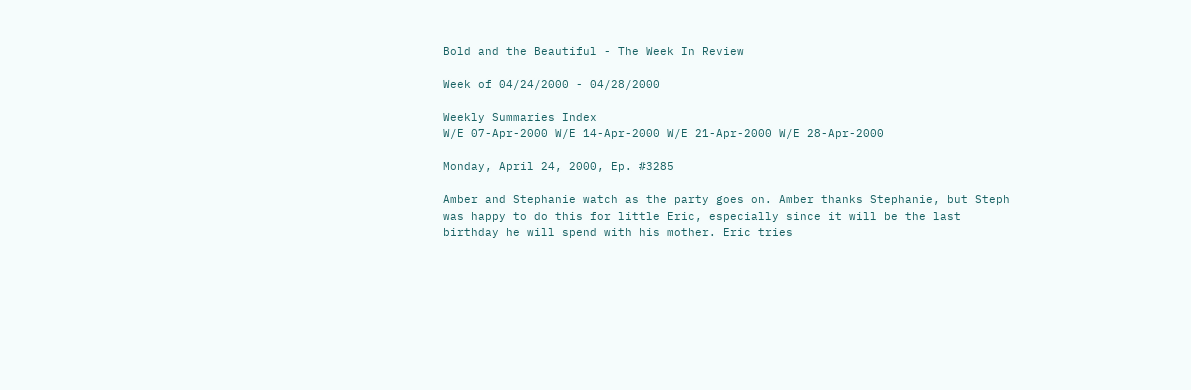Bold and the Beautiful - The Week In Review

Week of 04/24/2000 - 04/28/2000

Weekly Summaries Index
W/E 07-Apr-2000 W/E 14-Apr-2000 W/E 21-Apr-2000 W/E 28-Apr-2000

Monday, April 24, 2000, Ep. #3285

Amber and Stephanie watch as the party goes on. Amber thanks Stephanie, but Steph was happy to do this for little Eric, especially since it will be the last birthday he will spend with his mother. Eric tries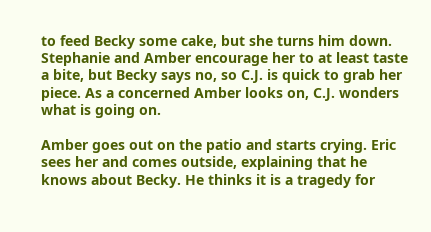to feed Becky some cake, but she turns him down. Stephanie and Amber encourage her to at least taste a bite, but Becky says no, so C.J. is quick to grab her piece. As a concerned Amber looks on, C.J. wonders what is going on.

Amber goes out on the patio and starts crying. Eric sees her and comes outside, explaining that he knows about Becky. He thinks it is a tragedy for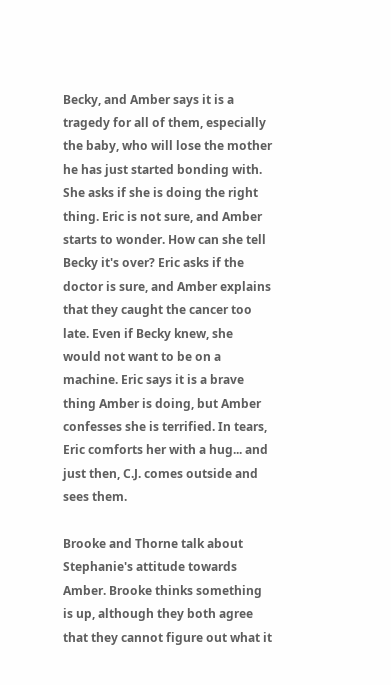Becky, and Amber says it is a tragedy for all of them, especially the baby, who will lose the mother he has just started bonding with. She asks if she is doing the right thing. Eric is not sure, and Amber starts to wonder. How can she tell Becky it's over? Eric asks if the doctor is sure, and Amber explains that they caught the cancer too late. Even if Becky knew, she would not want to be on a machine. Eric says it is a brave thing Amber is doing, but Amber confesses she is terrified. In tears, Eric comforts her with a hug... and just then, C.J. comes outside and sees them.

Brooke and Thorne talk about Stephanie's attitude towards Amber. Brooke thinks something is up, although they both agree that they cannot figure out what it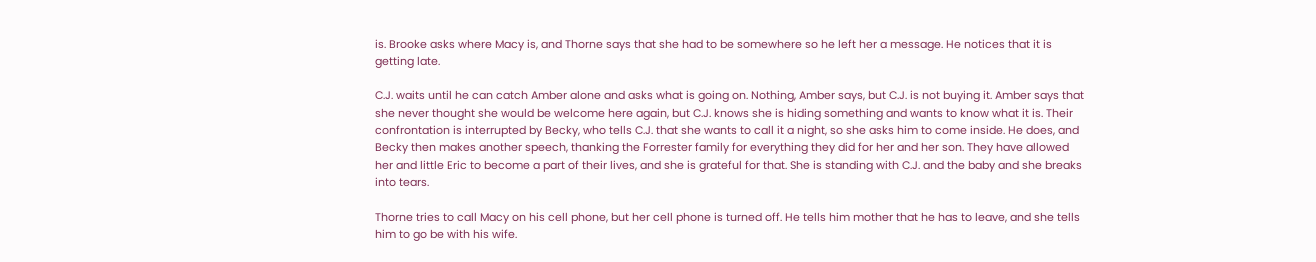is. Brooke asks where Macy is, and Thorne says that she had to be somewhere so he left her a message. He notices that it is getting late.

C.J. waits until he can catch Amber alone and asks what is going on. Nothing, Amber says, but C.J. is not buying it. Amber says that she never thought she would be welcome here again, but C.J. knows she is hiding something and wants to know what it is. Their confrontation is interrupted by Becky, who tells C.J. that she wants to call it a night, so she asks him to come inside. He does, and Becky then makes another speech, thanking the Forrester family for everything they did for her and her son. They have allowed her and little Eric to become a part of their lives, and she is grateful for that. She is standing with C.J. and the baby and she breaks into tears.

Thorne tries to call Macy on his cell phone, but her cell phone is turned off. He tells him mother that he has to leave, and she tells him to go be with his wife.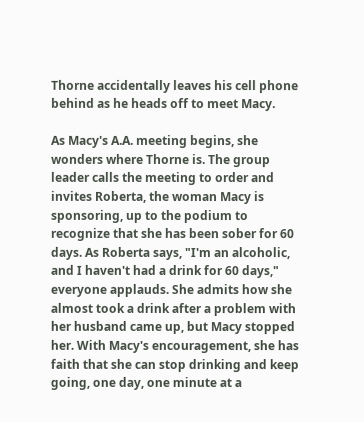Thorne accidentally leaves his cell phone behind as he heads off to meet Macy.

As Macy's A.A. meeting begins, she wonders where Thorne is. The group leader calls the meeting to order and invites Roberta, the woman Macy is sponsoring, up to the podium to recognize that she has been sober for 60 days. As Roberta says, "I'm an alcoholic, and I haven't had a drink for 60 days," everyone applauds. She admits how she almost took a drink after a problem with her husband came up, but Macy stopped her. With Macy's encouragement, she has faith that she can stop drinking and keep going, one day, one minute at a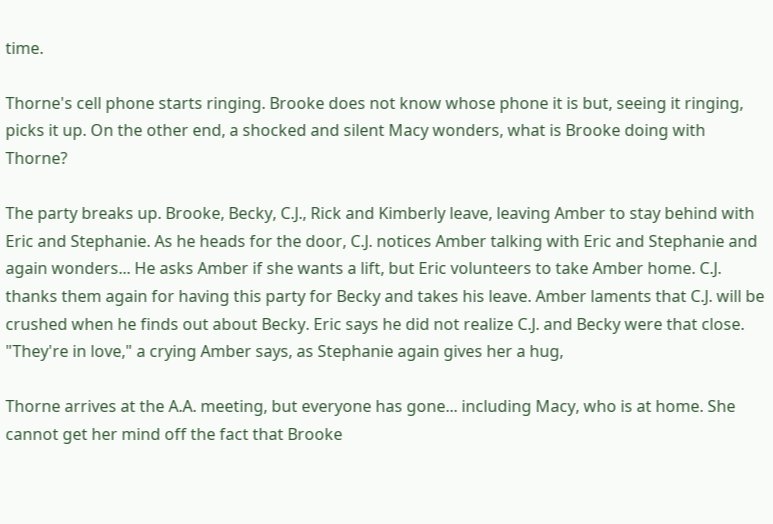time.

Thorne's cell phone starts ringing. Brooke does not know whose phone it is but, seeing it ringing, picks it up. On the other end, a shocked and silent Macy wonders, what is Brooke doing with Thorne?

The party breaks up. Brooke, Becky, C.J., Rick and Kimberly leave, leaving Amber to stay behind with Eric and Stephanie. As he heads for the door, C.J. notices Amber talking with Eric and Stephanie and again wonders... He asks Amber if she wants a lift, but Eric volunteers to take Amber home. C.J. thanks them again for having this party for Becky and takes his leave. Amber laments that C.J. will be crushed when he finds out about Becky. Eric says he did not realize C.J. and Becky were that close. "They're in love," a crying Amber says, as Stephanie again gives her a hug,

Thorne arrives at the A.A. meeting, but everyone has gone... including Macy, who is at home. She cannot get her mind off the fact that Brooke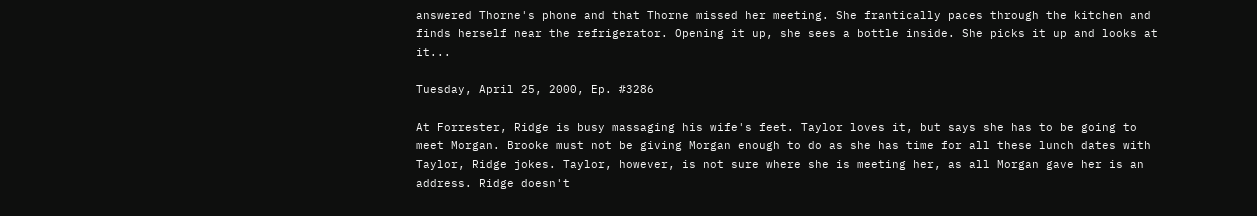answered Thorne's phone and that Thorne missed her meeting. She frantically paces through the kitchen and finds herself near the refrigerator. Opening it up, she sees a bottle inside. She picks it up and looks at it...

Tuesday, April 25, 2000, Ep. #3286

At Forrester, Ridge is busy massaging his wife's feet. Taylor loves it, but says she has to be going to meet Morgan. Brooke must not be giving Morgan enough to do as she has time for all these lunch dates with Taylor, Ridge jokes. Taylor, however, is not sure where she is meeting her, as all Morgan gave her is an address. Ridge doesn't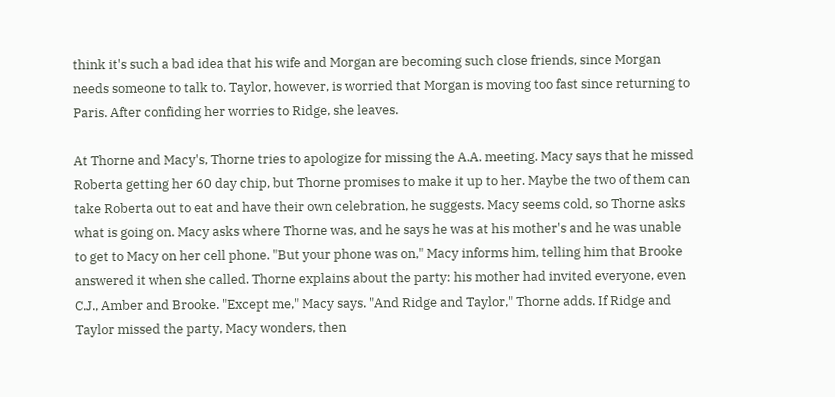think it's such a bad idea that his wife and Morgan are becoming such close friends, since Morgan needs someone to talk to. Taylor, however, is worried that Morgan is moving too fast since returning to Paris. After confiding her worries to Ridge, she leaves.

At Thorne and Macy's, Thorne tries to apologize for missing the A.A. meeting. Macy says that he missed Roberta getting her 60 day chip, but Thorne promises to make it up to her. Maybe the two of them can take Roberta out to eat and have their own celebration, he suggests. Macy seems cold, so Thorne asks what is going on. Macy asks where Thorne was, and he says he was at his mother's and he was unable to get to Macy on her cell phone. "But your phone was on," Macy informs him, telling him that Brooke answered it when she called. Thorne explains about the party: his mother had invited everyone, even C.J., Amber and Brooke. "Except me," Macy says. "And Ridge and Taylor," Thorne adds. If Ridge and Taylor missed the party, Macy wonders, then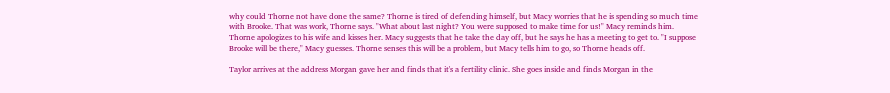why could Thorne not have done the same? Thorne is tired of defending himself, but Macy worries that he is spending so much time with Brooke. That was work, Thorne says. "What about last night? You were supposed to make time for us!" Macy reminds him. Thorne apologizes to his wife and kisses her. Macy suggests that he take the day off, but he says he has a meeting to get to. "I suppose Brooke will be there," Macy guesses. Thorne senses this will be a problem, but Macy tells him to go, so Thorne heads off.

Taylor arrives at the address Morgan gave her and finds that it's a fertility clinic. She goes inside and finds Morgan in the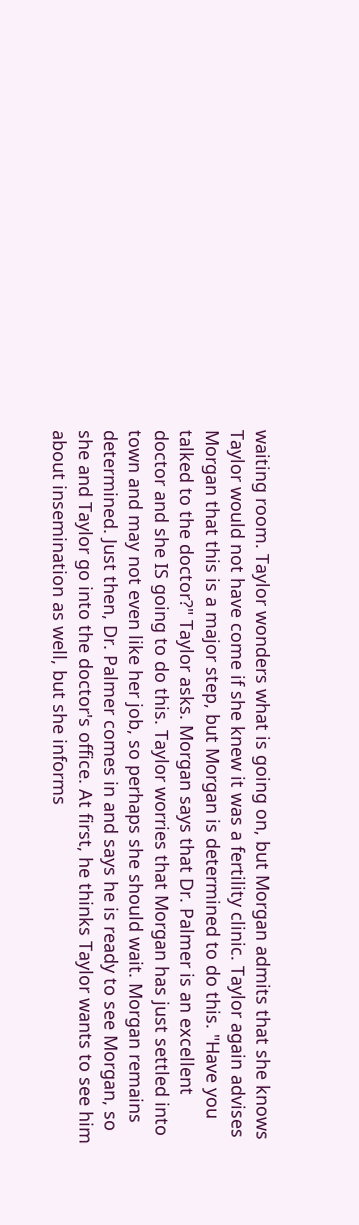waiting room. Taylor wonders what is going on, but Morgan admits that she knows Taylor would not have come if she knew it was a fertility clinic. Taylor again advises Morgan that this is a major step, but Morgan is determined to do this. "Have you talked to the doctor?" Taylor asks. Morgan says that Dr. Palmer is an excellent doctor and she IS going to do this. Taylor worries that Morgan has just settled into town and may not even like her job, so perhaps she should wait. Morgan remains determined. Just then, Dr. Palmer comes in and says he is ready to see Morgan, so she and Taylor go into the doctor's office. At first, he thinks Taylor wants to see him about insemination as well, but she informs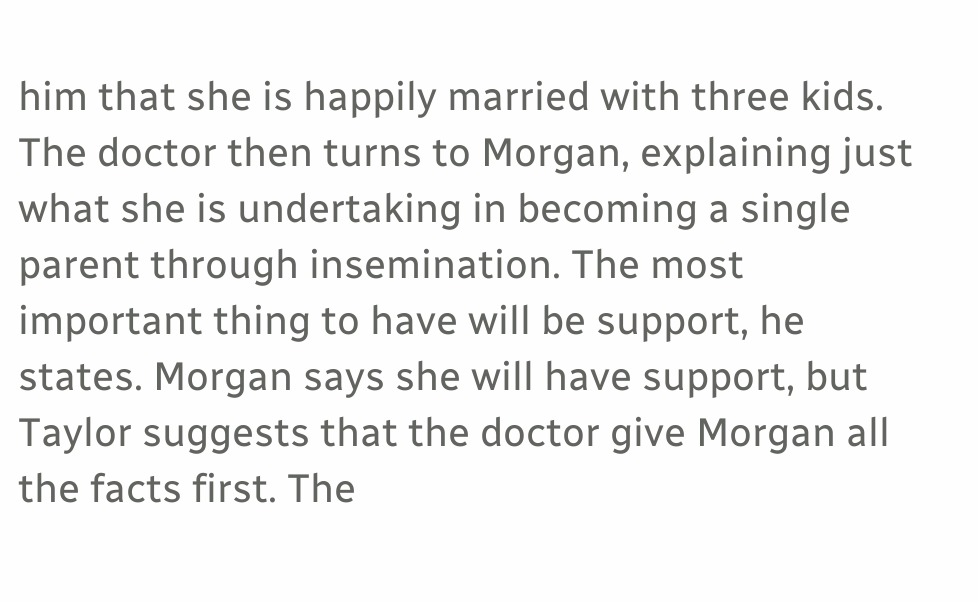him that she is happily married with three kids. The doctor then turns to Morgan, explaining just what she is undertaking in becoming a single parent through insemination. The most important thing to have will be support, he states. Morgan says she will have support, but Taylor suggests that the doctor give Morgan all the facts first. The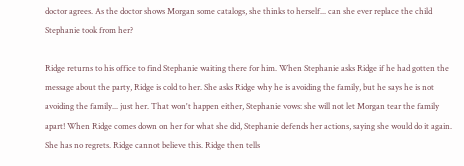doctor agrees. As the doctor shows Morgan some catalogs, she thinks to herself... can she ever replace the child Stephanie took from her?

Ridge returns to his office to find Stephanie waiting there for him. When Stephanie asks Ridge if he had gotten the message about the party, Ridge is cold to her. She asks Ridge why he is avoiding the family, but he says he is not avoiding the family... just her. That won't happen either, Stephanie vows: she will not let Morgan tear the family apart! When Ridge comes down on her for what she did, Stephanie defends her actions, saying she would do it again. She has no regrets. Ridge cannot believe this. Ridge then tells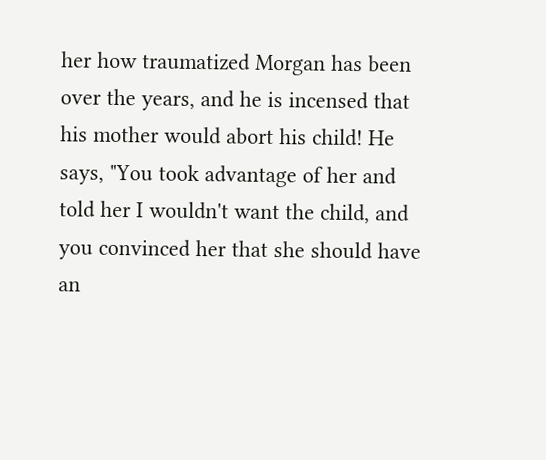her how traumatized Morgan has been over the years, and he is incensed that his mother would abort his child! He says, "You took advantage of her and told her I wouldn't want the child, and you convinced her that she should have an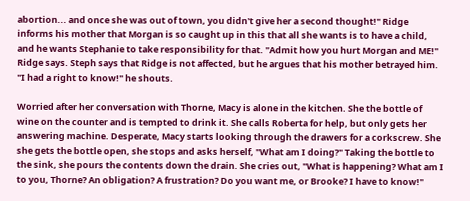abortion... and once she was out of town, you didn't give her a second thought!" Ridge informs his mother that Morgan is so caught up in this that all she wants is to have a child, and he wants Stephanie to take responsibility for that. "Admit how you hurt Morgan and ME!" Ridge says. Steph says that Ridge is not affected, but he argues that his mother betrayed him. "I had a right to know!" he shouts.

Worried after her conversation with Thorne, Macy is alone in the kitchen. She the bottle of wine on the counter and is tempted to drink it. She calls Roberta for help, but only gets her answering machine. Desperate, Macy starts looking through the drawers for a corkscrew. She she gets the bottle open, she stops and asks herself, "What am I doing?" Taking the bottle to the sink, she pours the contents down the drain. She cries out, "What is happening? What am I to you, Thorne? An obligation? A frustration? Do you want me, or Brooke? I have to know!"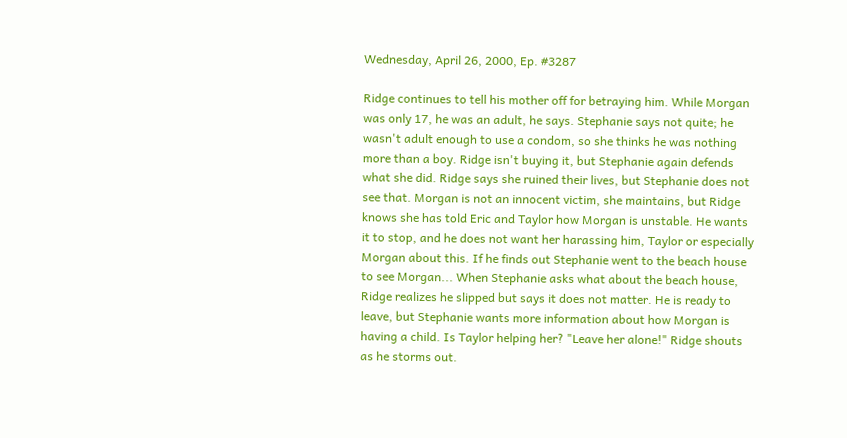Wednesday, April 26, 2000, Ep. #3287

Ridge continues to tell his mother off for betraying him. While Morgan was only 17, he was an adult, he says. Stephanie says not quite; he wasn't adult enough to use a condom, so she thinks he was nothing more than a boy. Ridge isn't buying it, but Stephanie again defends what she did. Ridge says she ruined their lives, but Stephanie does not see that. Morgan is not an innocent victim, she maintains, but Ridge knows she has told Eric and Taylor how Morgan is unstable. He wants it to stop, and he does not want her harassing him, Taylor or especially Morgan about this. If he finds out Stephanie went to the beach house to see Morgan... When Stephanie asks what about the beach house, Ridge realizes he slipped but says it does not matter. He is ready to leave, but Stephanie wants more information about how Morgan is having a child. Is Taylor helping her? "Leave her alone!" Ridge shouts as he storms out.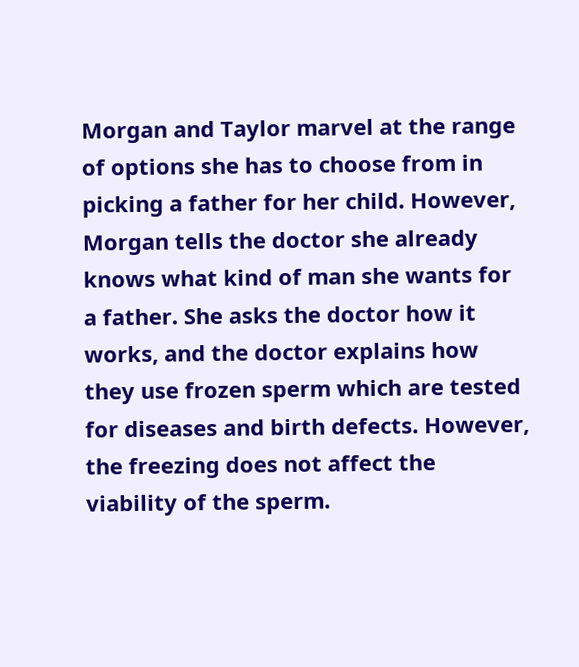Morgan and Taylor marvel at the range of options she has to choose from in picking a father for her child. However, Morgan tells the doctor she already knows what kind of man she wants for a father. She asks the doctor how it works, and the doctor explains how they use frozen sperm which are tested for diseases and birth defects. However, the freezing does not affect the viability of the sperm.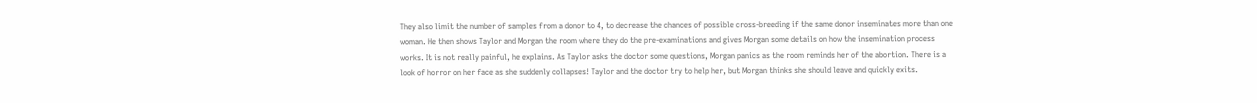They also limit the number of samples from a donor to 4, to decrease the chances of possible cross-breeding if the same donor inseminates more than one woman. He then shows Taylor and Morgan the room where they do the pre-examinations and gives Morgan some details on how the insemination process works. It is not really painful, he explains. As Taylor asks the doctor some questions, Morgan panics as the room reminds her of the abortion. There is a look of horror on her face as she suddenly collapses! Taylor and the doctor try to help her, but Morgan thinks she should leave and quickly exits.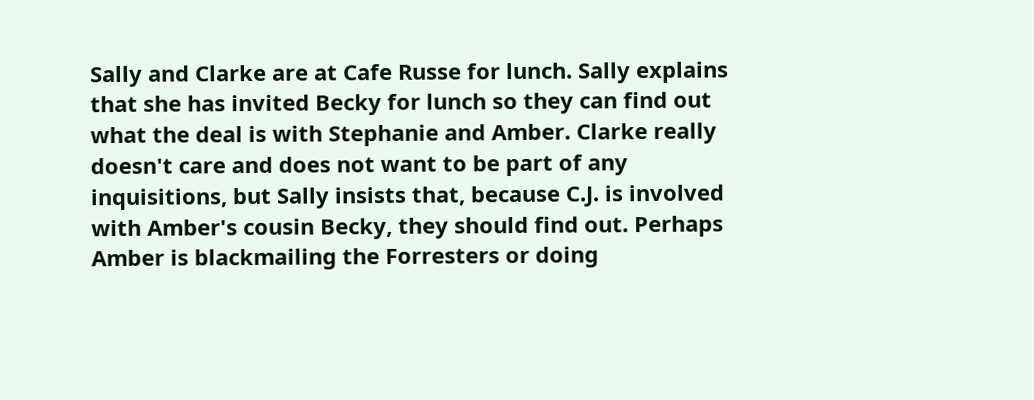Sally and Clarke are at Cafe Russe for lunch. Sally explains that she has invited Becky for lunch so they can find out what the deal is with Stephanie and Amber. Clarke really doesn't care and does not want to be part of any inquisitions, but Sally insists that, because C.J. is involved with Amber's cousin Becky, they should find out. Perhaps Amber is blackmailing the Forresters or doing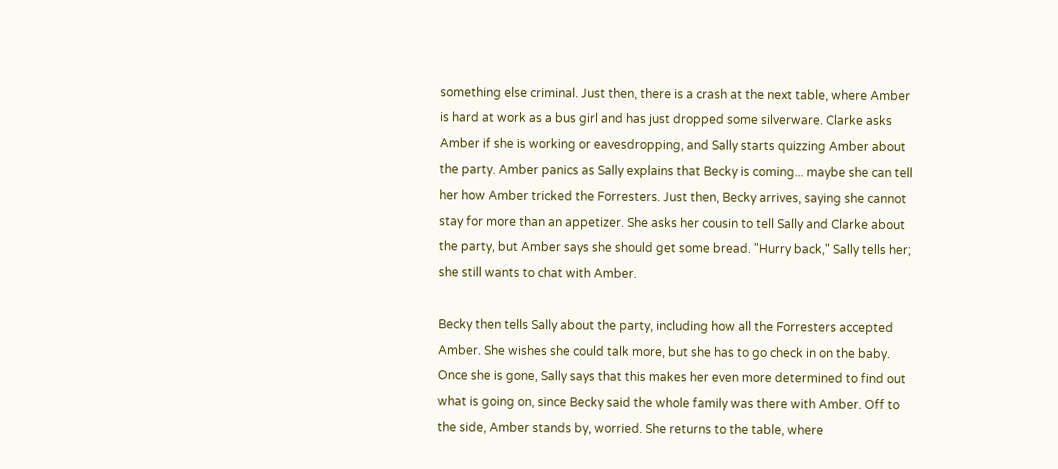something else criminal. Just then, there is a crash at the next table, where Amber is hard at work as a bus girl and has just dropped some silverware. Clarke asks Amber if she is working or eavesdropping, and Sally starts quizzing Amber about the party. Amber panics as Sally explains that Becky is coming... maybe she can tell her how Amber tricked the Forresters. Just then, Becky arrives, saying she cannot stay for more than an appetizer. She asks her cousin to tell Sally and Clarke about the party, but Amber says she should get some bread. "Hurry back," Sally tells her; she still wants to chat with Amber.

Becky then tells Sally about the party, including how all the Forresters accepted Amber. She wishes she could talk more, but she has to go check in on the baby. Once she is gone, Sally says that this makes her even more determined to find out what is going on, since Becky said the whole family was there with Amber. Off to the side, Amber stands by, worried. She returns to the table, where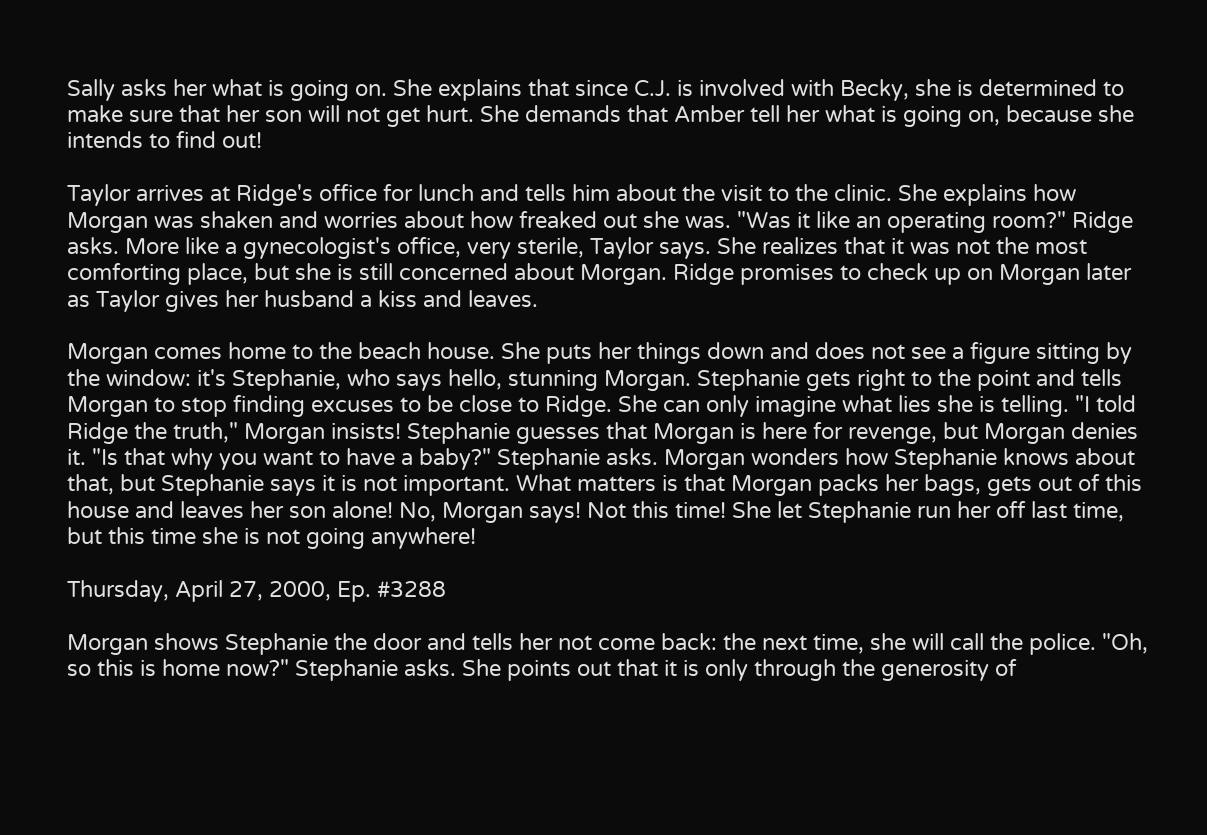Sally asks her what is going on. She explains that since C.J. is involved with Becky, she is determined to make sure that her son will not get hurt. She demands that Amber tell her what is going on, because she intends to find out!

Taylor arrives at Ridge's office for lunch and tells him about the visit to the clinic. She explains how Morgan was shaken and worries about how freaked out she was. "Was it like an operating room?" Ridge asks. More like a gynecologist's office, very sterile, Taylor says. She realizes that it was not the most comforting place, but she is still concerned about Morgan. Ridge promises to check up on Morgan later as Taylor gives her husband a kiss and leaves.

Morgan comes home to the beach house. She puts her things down and does not see a figure sitting by the window: it's Stephanie, who says hello, stunning Morgan. Stephanie gets right to the point and tells Morgan to stop finding excuses to be close to Ridge. She can only imagine what lies she is telling. "I told Ridge the truth," Morgan insists! Stephanie guesses that Morgan is here for revenge, but Morgan denies it. "Is that why you want to have a baby?" Stephanie asks. Morgan wonders how Stephanie knows about that, but Stephanie says it is not important. What matters is that Morgan packs her bags, gets out of this house and leaves her son alone! No, Morgan says! Not this time! She let Stephanie run her off last time, but this time she is not going anywhere!

Thursday, April 27, 2000, Ep. #3288

Morgan shows Stephanie the door and tells her not come back: the next time, she will call the police. "Oh, so this is home now?" Stephanie asks. She points out that it is only through the generosity of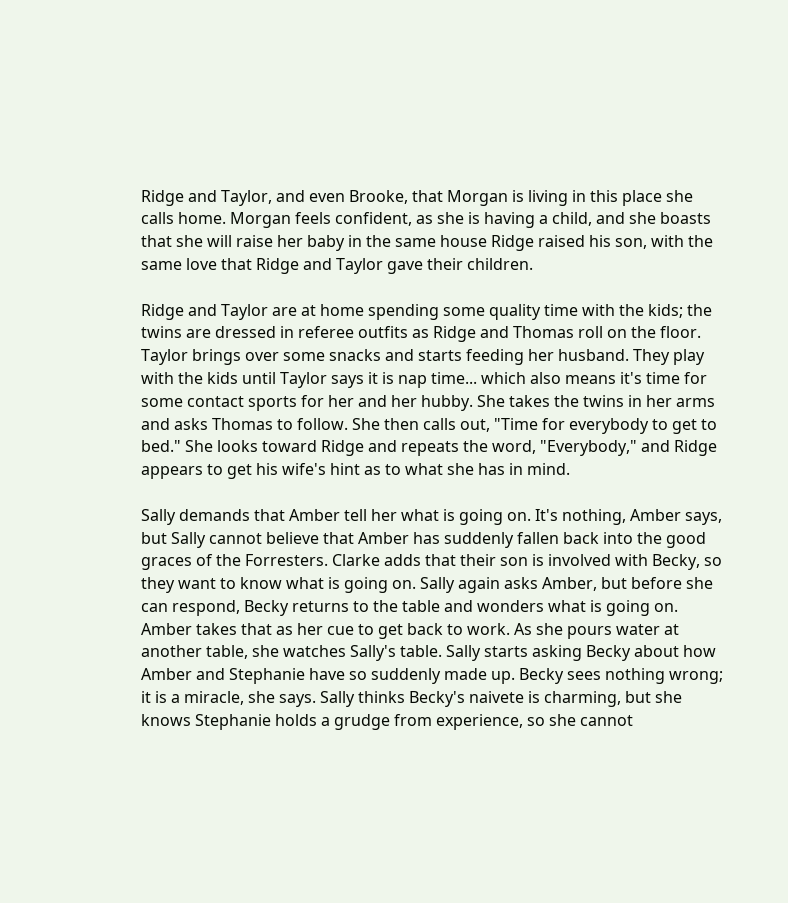Ridge and Taylor, and even Brooke, that Morgan is living in this place she calls home. Morgan feels confident, as she is having a child, and she boasts that she will raise her baby in the same house Ridge raised his son, with the same love that Ridge and Taylor gave their children.

Ridge and Taylor are at home spending some quality time with the kids; the twins are dressed in referee outfits as Ridge and Thomas roll on the floor. Taylor brings over some snacks and starts feeding her husband. They play with the kids until Taylor says it is nap time... which also means it's time for some contact sports for her and her hubby. She takes the twins in her arms and asks Thomas to follow. She then calls out, "Time for everybody to get to bed." She looks toward Ridge and repeats the word, "Everybody," and Ridge appears to get his wife's hint as to what she has in mind.

Sally demands that Amber tell her what is going on. It's nothing, Amber says, but Sally cannot believe that Amber has suddenly fallen back into the good graces of the Forresters. Clarke adds that their son is involved with Becky, so they want to know what is going on. Sally again asks Amber, but before she can respond, Becky returns to the table and wonders what is going on. Amber takes that as her cue to get back to work. As she pours water at another table, she watches Sally's table. Sally starts asking Becky about how Amber and Stephanie have so suddenly made up. Becky sees nothing wrong; it is a miracle, she says. Sally thinks Becky's naivete is charming, but she knows Stephanie holds a grudge from experience, so she cannot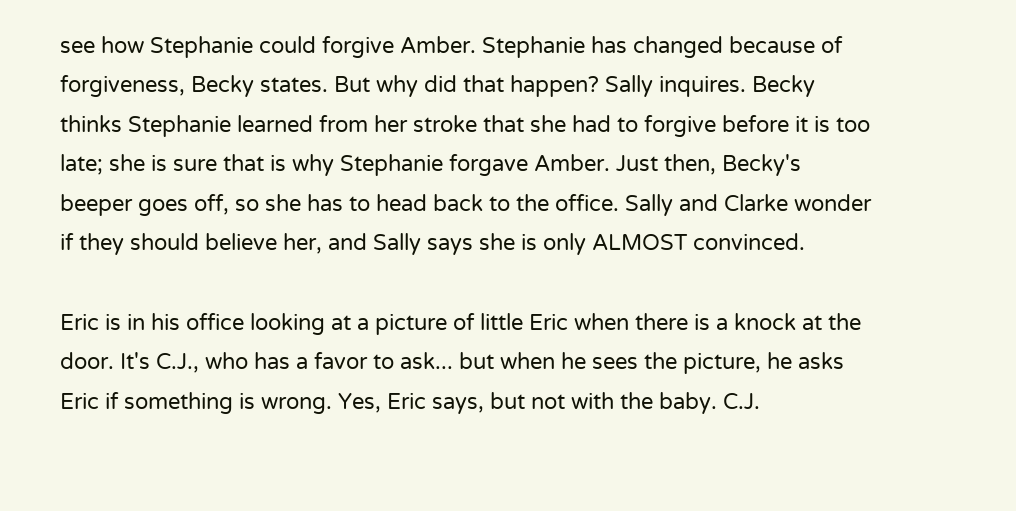see how Stephanie could forgive Amber. Stephanie has changed because of forgiveness, Becky states. But why did that happen? Sally inquires. Becky thinks Stephanie learned from her stroke that she had to forgive before it is too late; she is sure that is why Stephanie forgave Amber. Just then, Becky's beeper goes off, so she has to head back to the office. Sally and Clarke wonder if they should believe her, and Sally says she is only ALMOST convinced.

Eric is in his office looking at a picture of little Eric when there is a knock at the door. It's C.J., who has a favor to ask... but when he sees the picture, he asks Eric if something is wrong. Yes, Eric says, but not with the baby. C.J.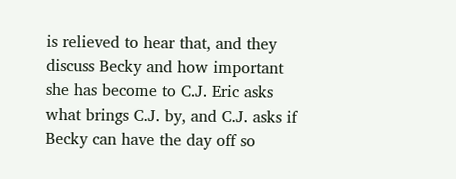is relieved to hear that, and they discuss Becky and how important she has become to C.J. Eric asks what brings C.J. by, and C.J. asks if Becky can have the day off so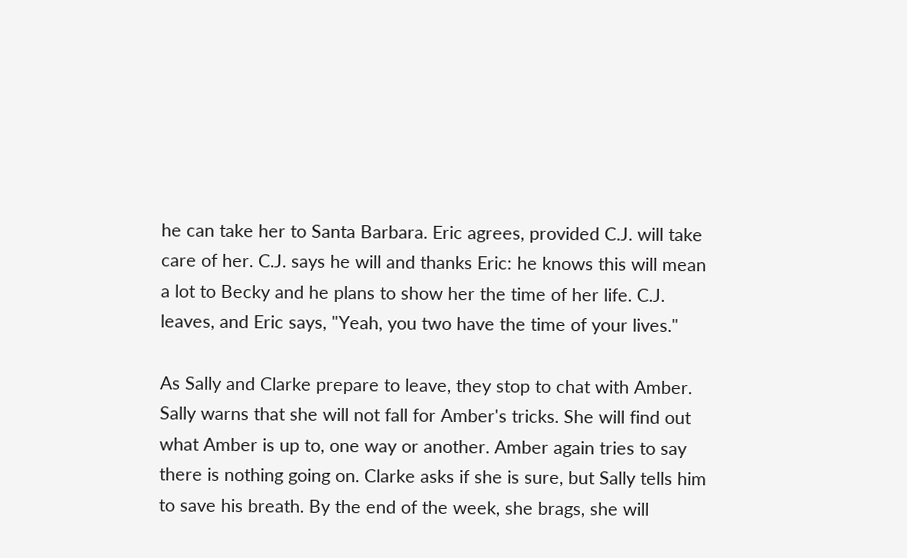he can take her to Santa Barbara. Eric agrees, provided C.J. will take care of her. C.J. says he will and thanks Eric: he knows this will mean a lot to Becky and he plans to show her the time of her life. C.J. leaves, and Eric says, "Yeah, you two have the time of your lives."

As Sally and Clarke prepare to leave, they stop to chat with Amber. Sally warns that she will not fall for Amber's tricks. She will find out what Amber is up to, one way or another. Amber again tries to say there is nothing going on. Clarke asks if she is sure, but Sally tells him to save his breath. By the end of the week, she brags, she will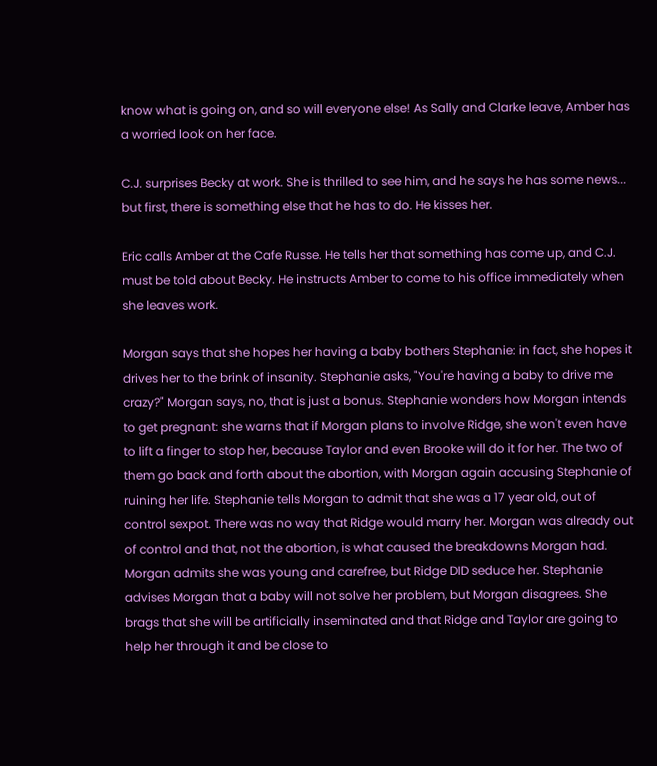know what is going on, and so will everyone else! As Sally and Clarke leave, Amber has a worried look on her face.

C.J. surprises Becky at work. She is thrilled to see him, and he says he has some news... but first, there is something else that he has to do. He kisses her.

Eric calls Amber at the Cafe Russe. He tells her that something has come up, and C.J. must be told about Becky. He instructs Amber to come to his office immediately when she leaves work.

Morgan says that she hopes her having a baby bothers Stephanie: in fact, she hopes it drives her to the brink of insanity. Stephanie asks, "You're having a baby to drive me crazy?" Morgan says, no, that is just a bonus. Stephanie wonders how Morgan intends to get pregnant: she warns that if Morgan plans to involve Ridge, she won't even have to lift a finger to stop her, because Taylor and even Brooke will do it for her. The two of them go back and forth about the abortion, with Morgan again accusing Stephanie of ruining her life. Stephanie tells Morgan to admit that she was a 17 year old, out of control sexpot. There was no way that Ridge would marry her. Morgan was already out of control and that, not the abortion, is what caused the breakdowns Morgan had. Morgan admits she was young and carefree, but Ridge DID seduce her. Stephanie advises Morgan that a baby will not solve her problem, but Morgan disagrees. She brags that she will be artificially inseminated and that Ridge and Taylor are going to help her through it and be close to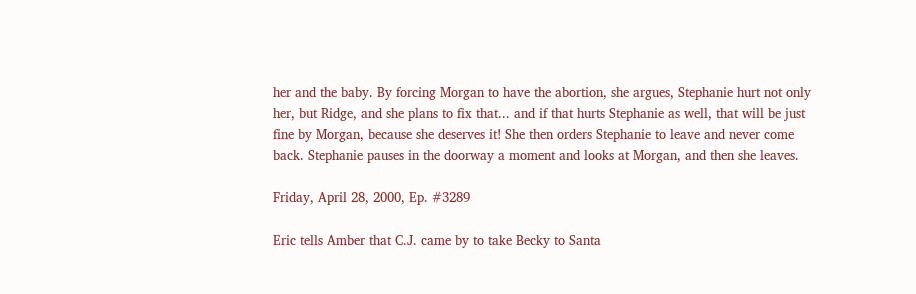her and the baby. By forcing Morgan to have the abortion, she argues, Stephanie hurt not only her, but Ridge, and she plans to fix that... and if that hurts Stephanie as well, that will be just fine by Morgan, because she deserves it! She then orders Stephanie to leave and never come back. Stephanie pauses in the doorway a moment and looks at Morgan, and then she leaves.

Friday, April 28, 2000, Ep. #3289

Eric tells Amber that C.J. came by to take Becky to Santa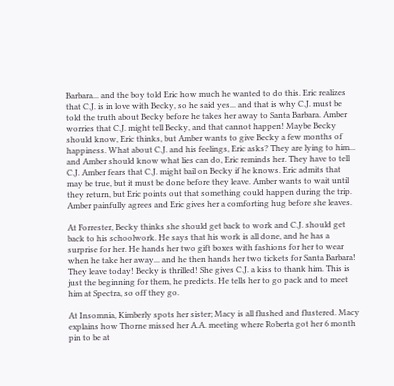Barbara... and the boy told Eric how much he wanted to do this. Eric realizes that C.J. is in love with Becky, so he said yes... and that is why C.J. must be told the truth about Becky before he takes her away to Santa Barbara. Amber worries that C.J. might tell Becky, and that cannot happen! Maybe Becky should know, Eric thinks, but Amber wants to give Becky a few months of happiness. What about C.J. and his feelings, Eric asks? They are lying to him... and Amber should know what lies can do, Eric reminds her. They have to tell C.J. Amber fears that C.J. might bail on Becky if he knows. Eric admits that may be true, but it must be done before they leave. Amber wants to wait until they return, but Eric points out that something could happen during the trip. Amber painfully agrees and Eric gives her a comforting hug before she leaves.

At Forrester, Becky thinks she should get back to work and C.J. should get back to his schoolwork. He says that his work is all done, and he has a surprise for her. He hands her two gift boxes with fashions for her to wear when he take her away... and he then hands her two tickets for Santa Barbara! They leave today! Becky is thrilled! She gives C.J. a kiss to thank him. This is just the beginning for them, he predicts. He tells her to go pack and to meet him at Spectra, so off they go.

At Insomnia, Kimberly spots her sister; Macy is all flushed and flustered. Macy explains how Thorne missed her A.A. meeting where Roberta got her 6 month pin to be at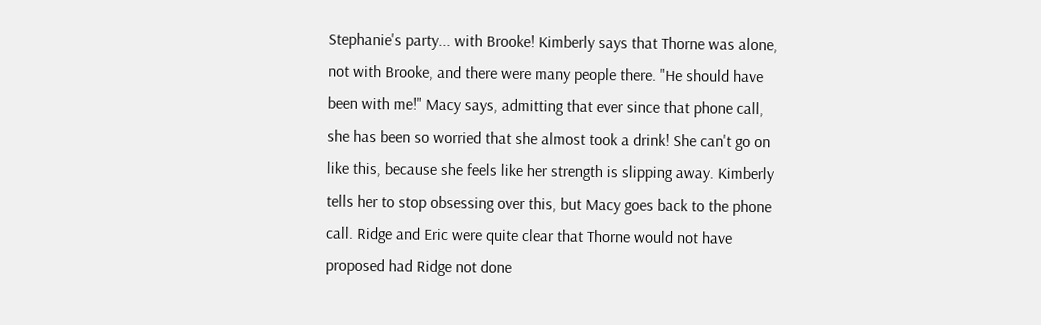Stephanie's party... with Brooke! Kimberly says that Thorne was alone, not with Brooke, and there were many people there. "He should have been with me!" Macy says, admitting that ever since that phone call, she has been so worried that she almost took a drink! She can't go on like this, because she feels like her strength is slipping away. Kimberly tells her to stop obsessing over this, but Macy goes back to the phone call. Ridge and Eric were quite clear that Thorne would not have proposed had Ridge not done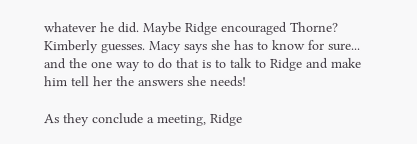whatever he did. Maybe Ridge encouraged Thorne? Kimberly guesses. Macy says she has to know for sure... and the one way to do that is to talk to Ridge and make him tell her the answers she needs!

As they conclude a meeting, Ridge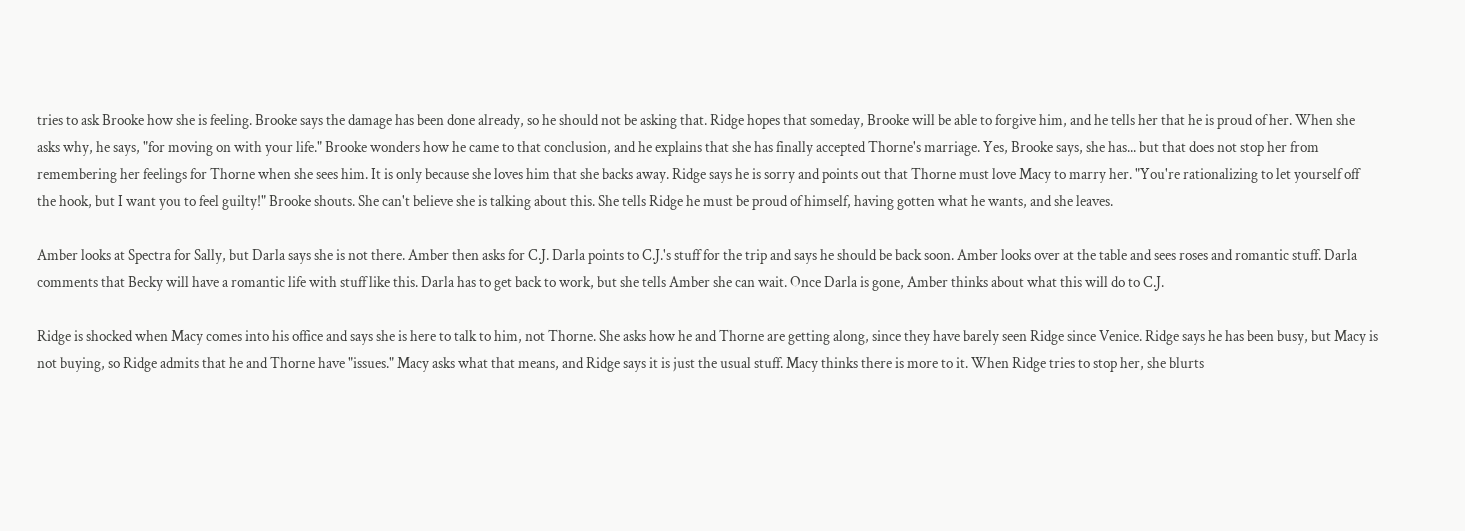tries to ask Brooke how she is feeling. Brooke says the damage has been done already, so he should not be asking that. Ridge hopes that someday, Brooke will be able to forgive him, and he tells her that he is proud of her. When she asks why, he says, "for moving on with your life." Brooke wonders how he came to that conclusion, and he explains that she has finally accepted Thorne's marriage. Yes, Brooke says, she has... but that does not stop her from remembering her feelings for Thorne when she sees him. It is only because she loves him that she backs away. Ridge says he is sorry and points out that Thorne must love Macy to marry her. "You're rationalizing to let yourself off the hook, but I want you to feel guilty!" Brooke shouts. She can't believe she is talking about this. She tells Ridge he must be proud of himself, having gotten what he wants, and she leaves.

Amber looks at Spectra for Sally, but Darla says she is not there. Amber then asks for C.J. Darla points to C.J.'s stuff for the trip and says he should be back soon. Amber looks over at the table and sees roses and romantic stuff. Darla comments that Becky will have a romantic life with stuff like this. Darla has to get back to work, but she tells Amber she can wait. Once Darla is gone, Amber thinks about what this will do to C.J.

Ridge is shocked when Macy comes into his office and says she is here to talk to him, not Thorne. She asks how he and Thorne are getting along, since they have barely seen Ridge since Venice. Ridge says he has been busy, but Macy is not buying, so Ridge admits that he and Thorne have "issues." Macy asks what that means, and Ridge says it is just the usual stuff. Macy thinks there is more to it. When Ridge tries to stop her, she blurts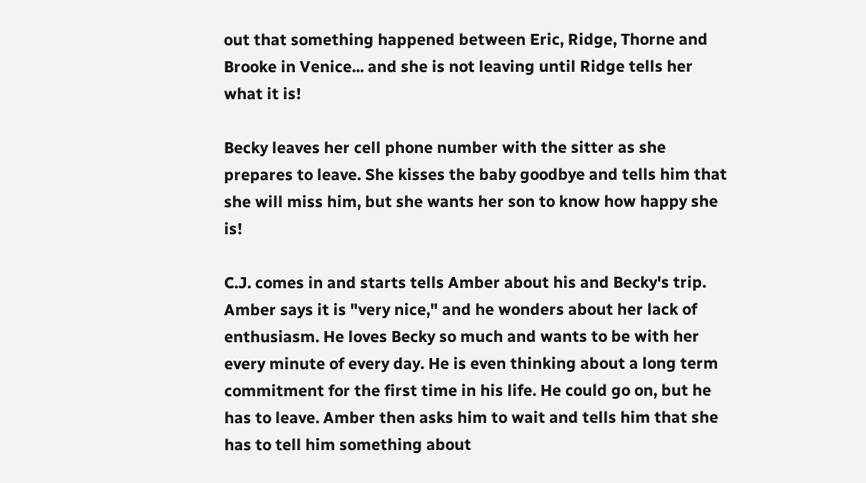out that something happened between Eric, Ridge, Thorne and Brooke in Venice... and she is not leaving until Ridge tells her what it is!

Becky leaves her cell phone number with the sitter as she prepares to leave. She kisses the baby goodbye and tells him that she will miss him, but she wants her son to know how happy she is!

C.J. comes in and starts tells Amber about his and Becky's trip. Amber says it is "very nice," and he wonders about her lack of enthusiasm. He loves Becky so much and wants to be with her every minute of every day. He is even thinking about a long term commitment for the first time in his life. He could go on, but he has to leave. Amber then asks him to wait and tells him that she has to tell him something about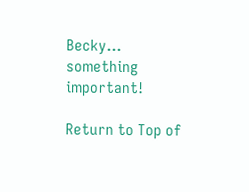Becky... something important!

Return to Top of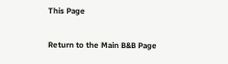This Page

Return to the Main B&B Page